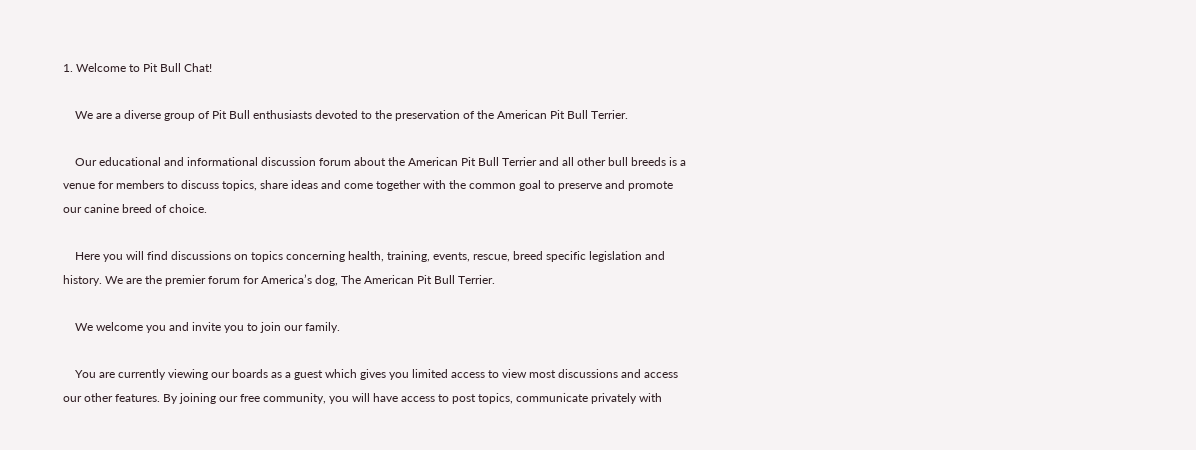1. Welcome to Pit Bull Chat!

    We are a diverse group of Pit Bull enthusiasts devoted to the preservation of the American Pit Bull Terrier.

    Our educational and informational discussion forum about the American Pit Bull Terrier and all other bull breeds is a venue for members to discuss topics, share ideas and come together with the common goal to preserve and promote our canine breed of choice.

    Here you will find discussions on topics concerning health, training, events, rescue, breed specific legislation and history. We are the premier forum for America’s dog, The American Pit Bull Terrier.

    We welcome you and invite you to join our family.

    You are currently viewing our boards as a guest which gives you limited access to view most discussions and access our other features. By joining our free community, you will have access to post topics, communicate privately with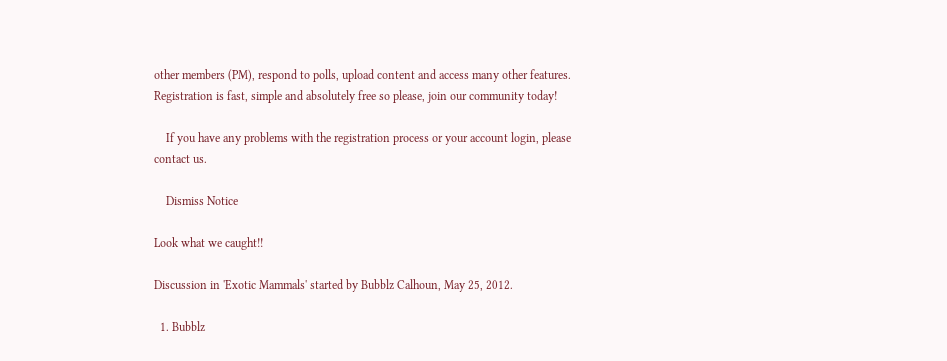other members (PM), respond to polls, upload content and access many other features. Registration is fast, simple and absolutely free so please, join our community today!

    If you have any problems with the registration process or your account login, please contact us.

    Dismiss Notice

Look what we caught!!

Discussion in 'Exotic Mammals' started by Bubblz Calhoun, May 25, 2012.

  1. Bubblz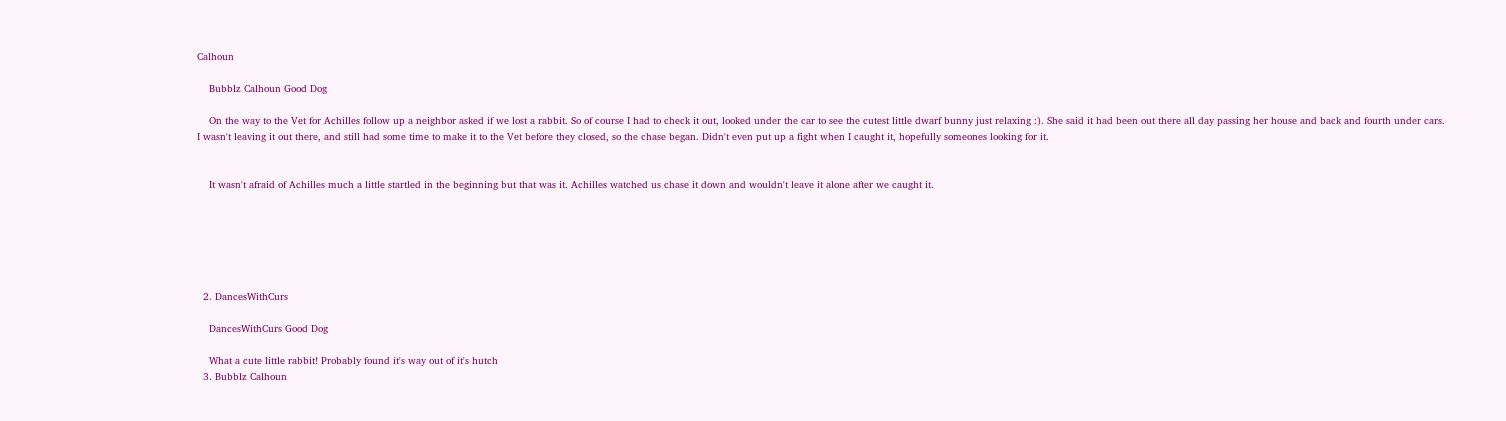Calhoun

    Bubblz Calhoun Good Dog

    On the way to the Vet for Achilles follow up a neighbor asked if we lost a rabbit. So of course I had to check it out, looked under the car to see the cutest little dwarf bunny just relaxing :). She said it had been out there all day passing her house and back and fourth under cars. I wasn't leaving it out there, and still had some time to make it to the Vet before they closed, so the chase began. Didn't even put up a fight when I caught it, hopefully someones looking for it.


    It wasn't afraid of Achilles much a little startled in the beginning but that was it. Achilles watched us chase it down and wouldn't leave it alone after we caught it.






  2. DancesWithCurs

    DancesWithCurs Good Dog

    What a cute little rabbit! Probably found it's way out of it's hutch
  3. Bubblz Calhoun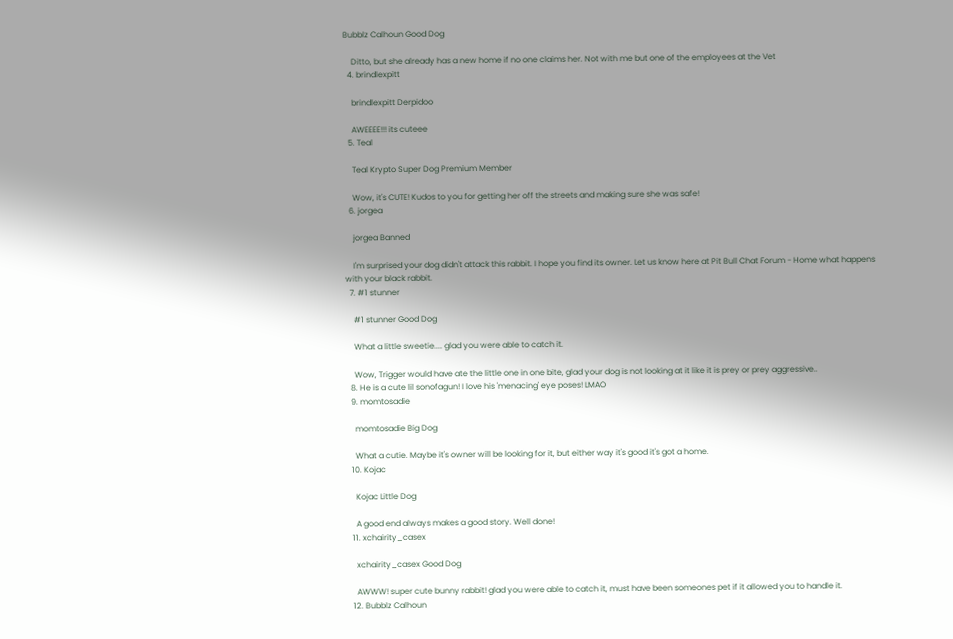Bubblz Calhoun Good Dog

    Ditto, but she already has a new home if no one claims her. Not with me but one of the employees at the Vet
  4. brindlexpitt

    brindlexpitt Derpidoo

    AWEEEE!!! its cuteee
  5. Teal

    Teal Krypto Super Dog Premium Member

    Wow, it's CUTE! Kudos to you for getting her off the streets and making sure she was safe!
  6. jorgea

    jorgea Banned

    I'm surprised your dog didn't attack this rabbit. I hope you find its owner. Let us know here at Pit Bull Chat Forum - Home what happens with your black rabbit.
  7. #1 stunner

    #1 stunner Good Dog

    What a little sweetie.... glad you were able to catch it.

    Wow, Trigger would have ate the little one in one bite, glad your dog is not looking at it like it is prey or prey aggressive..
  8. He is a cute lil sonofagun! I love his 'menacing' eye poses! LMAO
  9. momtosadie

    momtosadie Big Dog

    What a cutie. Maybe it's owner will be looking for it, but either way it's good it's got a home.
  10. Kojac

    Kojac Little Dog

    A good end always makes a good story. Well done!
  11. xchairity_casex

    xchairity_casex Good Dog

    AWWW! super cute bunny rabbit! glad you were able to catch it, must have been someones pet if it allowed you to handle it.
  12. Bubblz Calhoun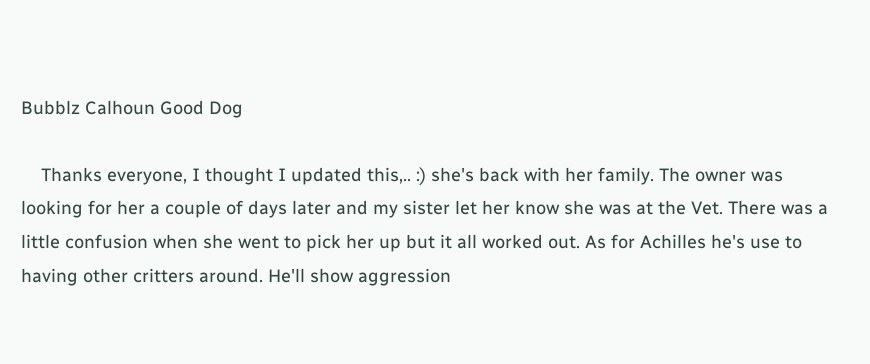Bubblz Calhoun Good Dog

    Thanks everyone, I thought I updated this,.. :) she's back with her family. The owner was looking for her a couple of days later and my sister let her know she was at the Vet. There was a little confusion when she went to pick her up but it all worked out. As for Achilles he's use to having other critters around. He'll show aggression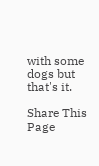with some dogs but that's it.

Share This Page